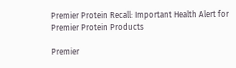Premier Protein Recall: Important Health Alert for Premier Protein Products

Premier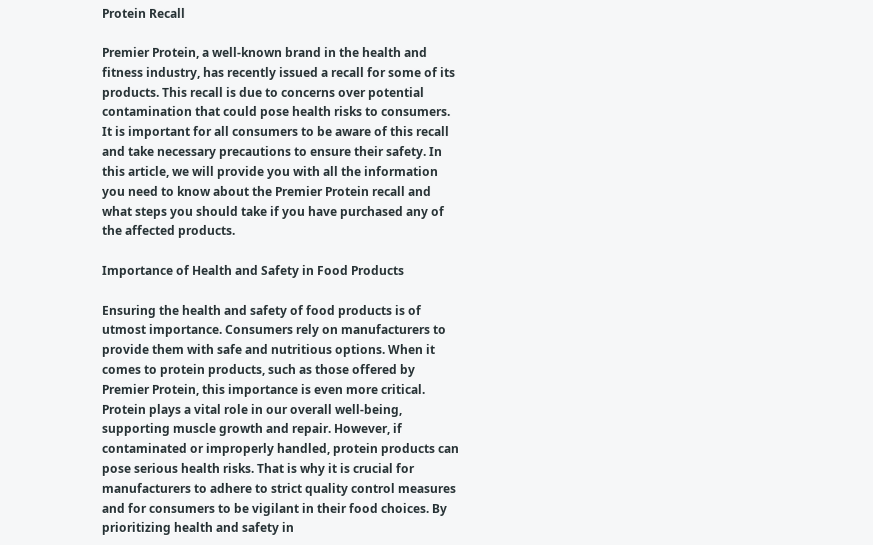Protein Recall

Premier Protein, a well-known brand in the health and fitness industry, has recently issued a recall for some of its products. This recall is due to concerns over potential contamination that could pose health risks to consumers. It is important for all consumers to be aware of this recall and take necessary precautions to ensure their safety. In this article, we will provide you with all the information you need to know about the Premier Protein recall and what steps you should take if you have purchased any of the affected products.

Importance of Health and Safety in Food Products

Ensuring the health and safety of food products is of utmost importance. Consumers rely on manufacturers to provide them with safe and nutritious options. When it comes to protein products, such as those offered by Premier Protein, this importance is even more critical. Protein plays a vital role in our overall well-being, supporting muscle growth and repair. However, if contaminated or improperly handled, protein products can pose serious health risks. That is why it is crucial for manufacturers to adhere to strict quality control measures and for consumers to be vigilant in their food choices. By prioritizing health and safety in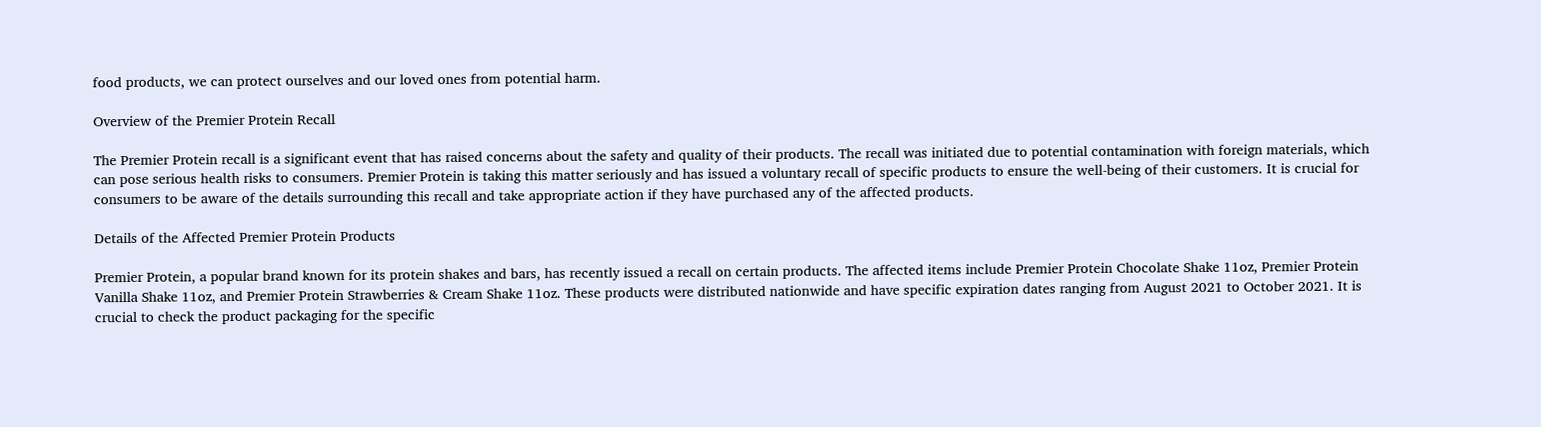food products, we can protect ourselves and our loved ones from potential harm.

Overview of the Premier Protein Recall

The Premier Protein recall is a significant event that has raised concerns about the safety and quality of their products. The recall was initiated due to potential contamination with foreign materials, which can pose serious health risks to consumers. Premier Protein is taking this matter seriously and has issued a voluntary recall of specific products to ensure the well-being of their customers. It is crucial for consumers to be aware of the details surrounding this recall and take appropriate action if they have purchased any of the affected products.

Details of the Affected Premier Protein Products

Premier Protein, a popular brand known for its protein shakes and bars, has recently issued a recall on certain products. The affected items include Premier Protein Chocolate Shake 11oz, Premier Protein Vanilla Shake 11oz, and Premier Protein Strawberries & Cream Shake 11oz. These products were distributed nationwide and have specific expiration dates ranging from August 2021 to October 2021. It is crucial to check the product packaging for the specific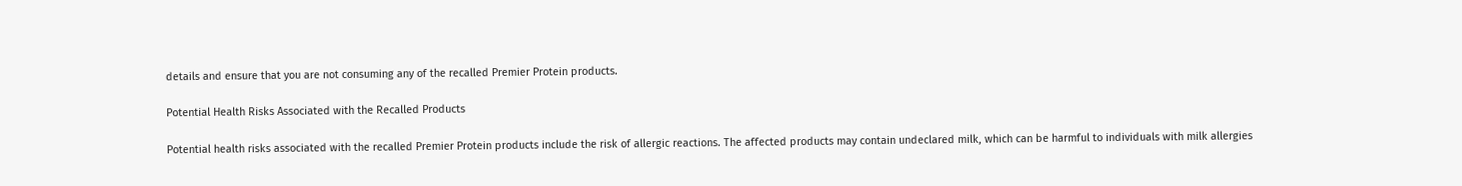details and ensure that you are not consuming any of the recalled Premier Protein products.

Potential Health Risks Associated with the Recalled Products

Potential health risks associated with the recalled Premier Protein products include the risk of allergic reactions. The affected products may contain undeclared milk, which can be harmful to individuals with milk allergies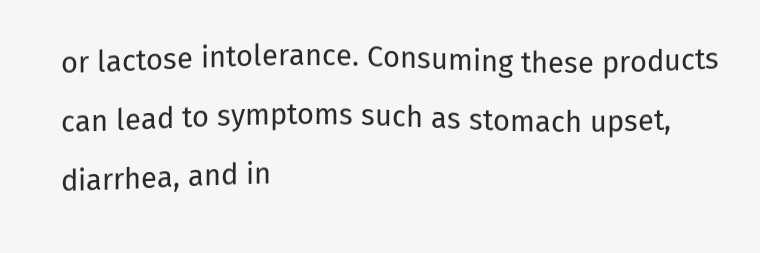or lactose intolerance. Consuming these products can lead to symptoms such as stomach upset, diarrhea, and in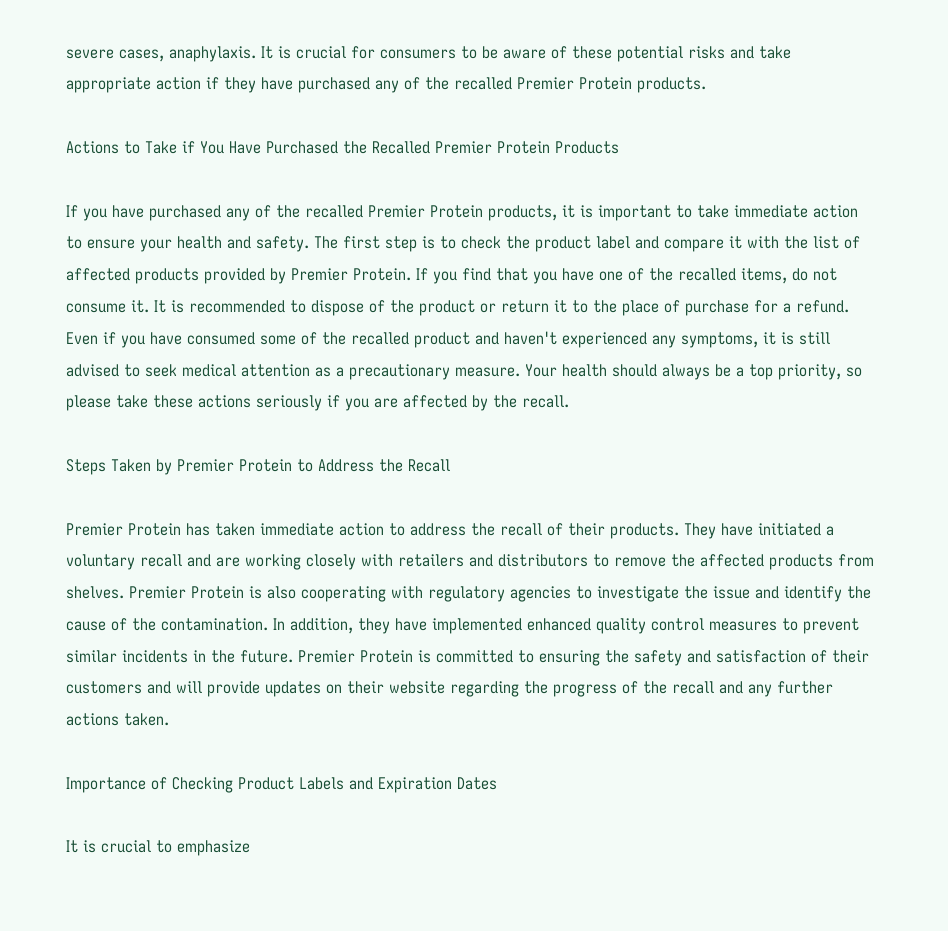severe cases, anaphylaxis. It is crucial for consumers to be aware of these potential risks and take appropriate action if they have purchased any of the recalled Premier Protein products.

Actions to Take if You Have Purchased the Recalled Premier Protein Products

If you have purchased any of the recalled Premier Protein products, it is important to take immediate action to ensure your health and safety. The first step is to check the product label and compare it with the list of affected products provided by Premier Protein. If you find that you have one of the recalled items, do not consume it. It is recommended to dispose of the product or return it to the place of purchase for a refund. Even if you have consumed some of the recalled product and haven't experienced any symptoms, it is still advised to seek medical attention as a precautionary measure. Your health should always be a top priority, so please take these actions seriously if you are affected by the recall.

Steps Taken by Premier Protein to Address the Recall

Premier Protein has taken immediate action to address the recall of their products. They have initiated a voluntary recall and are working closely with retailers and distributors to remove the affected products from shelves. Premier Protein is also cooperating with regulatory agencies to investigate the issue and identify the cause of the contamination. In addition, they have implemented enhanced quality control measures to prevent similar incidents in the future. Premier Protein is committed to ensuring the safety and satisfaction of their customers and will provide updates on their website regarding the progress of the recall and any further actions taken.

Importance of Checking Product Labels and Expiration Dates

It is crucial to emphasize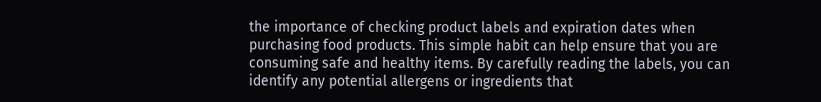the importance of checking product labels and expiration dates when purchasing food products. This simple habit can help ensure that you are consuming safe and healthy items. By carefully reading the labels, you can identify any potential allergens or ingredients that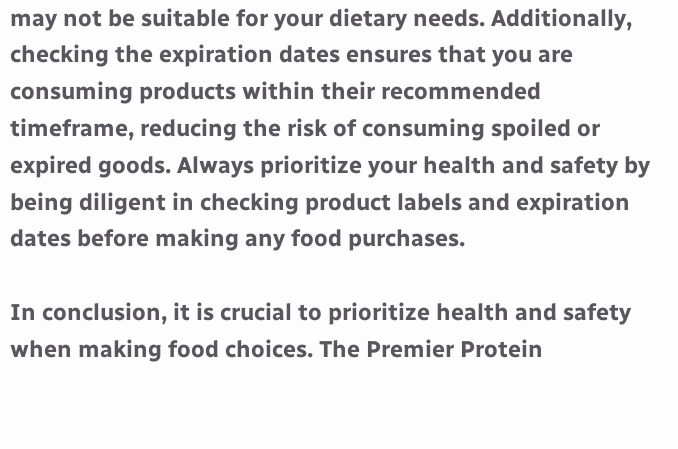may not be suitable for your dietary needs. Additionally, checking the expiration dates ensures that you are consuming products within their recommended timeframe, reducing the risk of consuming spoiled or expired goods. Always prioritize your health and safety by being diligent in checking product labels and expiration dates before making any food purchases.

In conclusion, it is crucial to prioritize health and safety when making food choices. The Premier Protein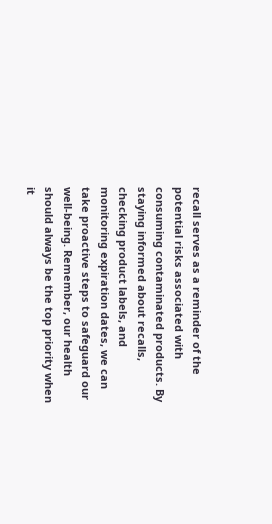recall serves as a reminder of the potential risks associated with consuming contaminated products. By staying informed about recalls, checking product labels, and monitoring expiration dates, we can take proactive steps to safeguard our well-being. Remember, our health should always be the top priority when it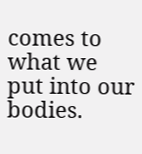comes to what we put into our bodies.